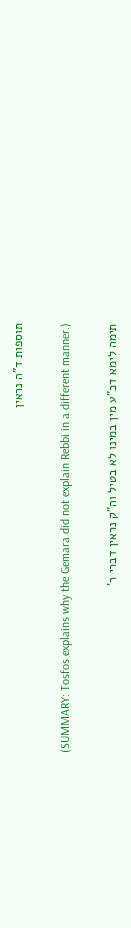תוספות ד"ה נראין

(SUMMARY: Tosfos explains why the Gemara did not explain Rebbi in a different manner.)

תימה לימא דכ"ע מין במינו לא בטיל וה"ק נראין דברי ר'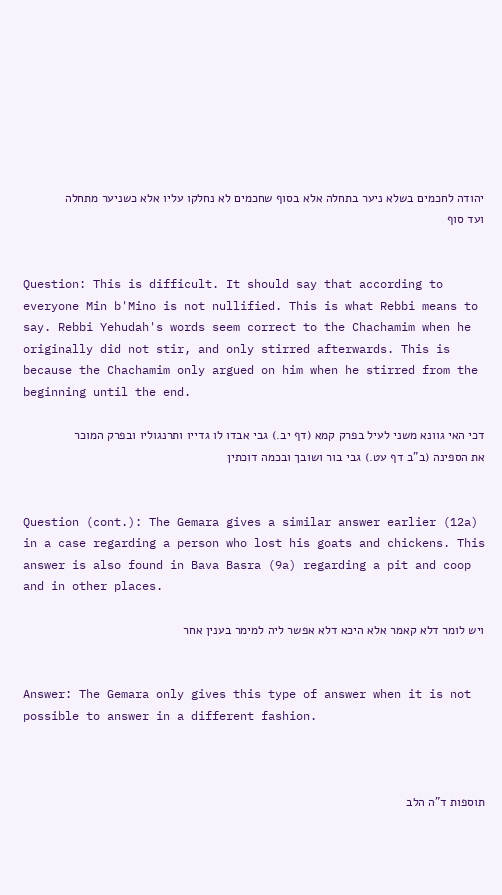יהודה לחכמים בשלא ניער בתחלה אלא בסוף שחכמים לא נחלקו עליו אלא כשניער מתחלה ועד סוף


Question: This is difficult. It should say that according to everyone Min b'Mino is not nullified. This is what Rebbi means to say. Rebbi Yehudah's words seem correct to the Chachamim when he originally did not stir, and only stirred afterwards. This is because the Chachamim only argued on him when he stirred from the beginning until the end.

דכי האי גוונא משני לעיל בפרק קמא (דף יב.) גבי אבדו לו גדייו ותרנגוליו ובפרק המוכר את הספינה (ב"ב דף עט.) גבי בור ושובך ובכמה דוכתין


Question (cont.): The Gemara gives a similar answer earlier (12a) in a case regarding a person who lost his goats and chickens. This answer is also found in Bava Basra (9a) regarding a pit and coop and in other places.

ויש לומר דלא קאמר אלא היכא דלא אפשר ליה למימר בענין אחר


Answer: The Gemara only gives this type of answer when it is not possible to answer in a different fashion.



תוספות ד"ה הלב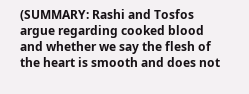(SUMMARY: Rashi and Tosfos argue regarding cooked blood and whether we say the flesh of the heart is smooth and does not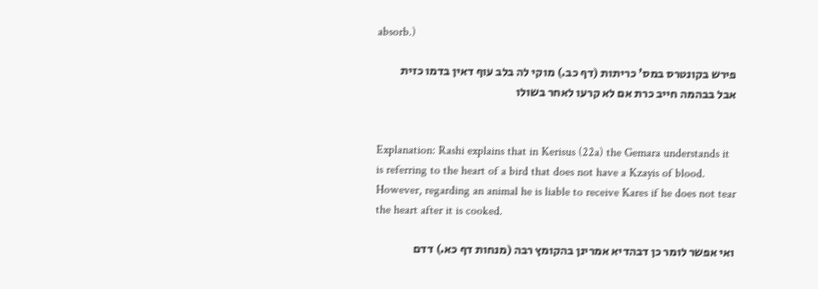absorb.)

פירש בקונטרס במס' כריתות (דף כב.) מוקי לה בלב עוף דאין בדמו כזית אבל בבהמה חייב כרת אם לא קרעו לאחר בשולו


Explanation: Rashi explains that in Kerisus (22a) the Gemara understands it is referring to the heart of a bird that does not have a Kzayis of blood. However, regarding an animal he is liable to receive Kares if he does not tear the heart after it is cooked.

ואי אפשר לומר כן דבהדיא אמרינן בהקומץ רבה (מנחות דף כא.) דדם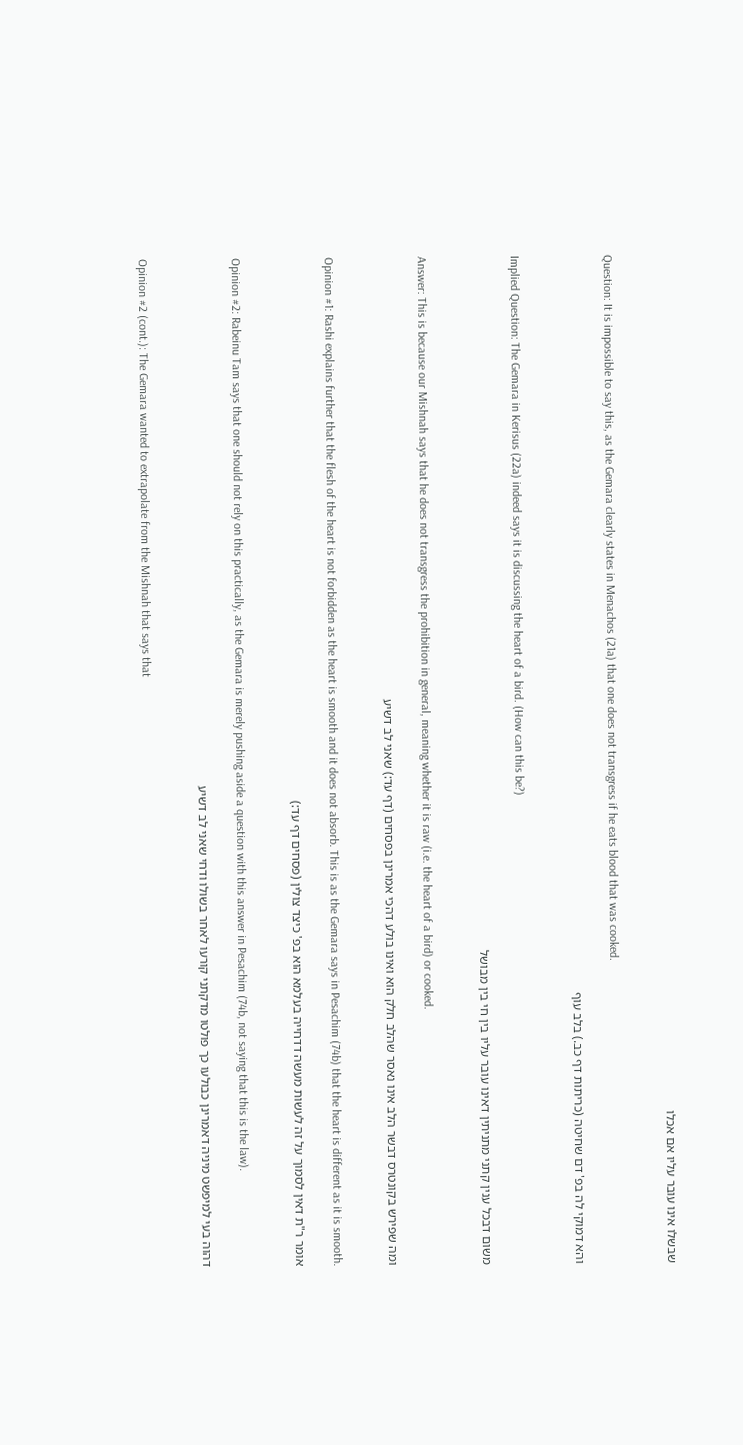שבשלו אינו עובר עליו אם אכלו


Question: It is impossible to say this, as the Gemara clearly states in Menachos (21a) that one does not transgress if he eats blood that was cooked.

והא דמוקי לה בפ' דם שחיטה (כריתות דף כב.) בלב עוף


Implied Question: The Gemara in Kerisus (22a) indeed says it is discussing the heart of a bird. (How can this be?)

משום דבכל ענין קתני מתניתין דאינו עובר עליו בין חי בין מבושל


Answer: This is because our Mishnah says that he does not transgress the prohibition in general, meaning whether it is raw (i.e. the heart of a bird) or cooked.

ומה שפירש בקונטרס דבשר הלב אינו נאסר שהלב חלק הוא ואינו בולע דהכי אמרינן בפסחים (דף עד:) שאני לב דשיע


Opinion #1: Rashi explains further that the flesh of the heart is not forbidden as the heart is smooth and it does not absorb. This is as the Gemara says in Pesachim (74b) that the heart is different as it is smooth.

אומר ר"ת דאין לסמוך על זה לעשות מעשה דדחייה בעלמא הוא בפ' כיצד צולין (פסחים דף עד:)


Opinion #2: Rabeinu Tam says that one should not rely on this practically, as the Gemara is merely pushing aside a question with this answer in Pesachim (74b, not saying that this is the law).

דהוה בעי למיפשט מיניה דאמרינן כבולעו כך פולטו מדקתני קורעו לאחר בשולו ודחי שאני לב דשיע


Opinion #2 (cont.): The Gemara wanted to extrapolate from the Mishnah that says that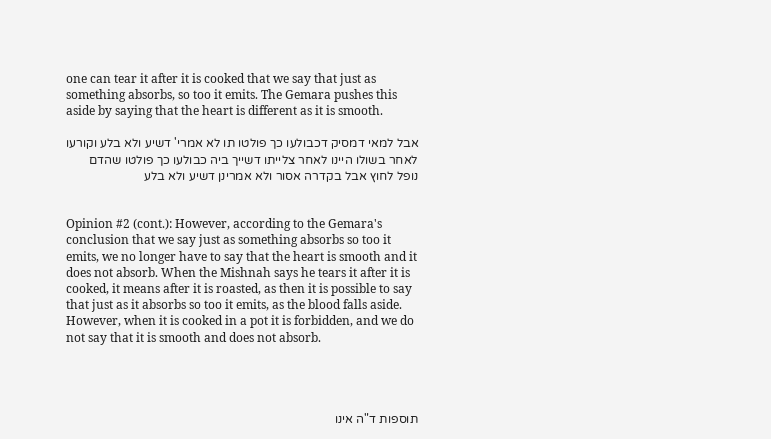one can tear it after it is cooked that we say that just as something absorbs, so too it emits. The Gemara pushes this aside by saying that the heart is different as it is smooth.

אבל למאי דמסיק דכבולעו כך פולטו תו לא אמרי' דשיע ולא בלע וקורעו לאחר בשולו היינו לאחר צלייתו דשייך ביה כבולעו כך פולטו שהדם נופל לחוץ אבל בקדרה אסור ולא אמרינן דשיע ולא בלע


Opinion #2 (cont.): However, according to the Gemara's conclusion that we say just as something absorbs so too it emits, we no longer have to say that the heart is smooth and it does not absorb. When the Mishnah says he tears it after it is cooked, it means after it is roasted, as then it is possible to say that just as it absorbs so too it emits, as the blood falls aside. However, when it is cooked in a pot it is forbidden, and we do not say that it is smooth and does not absorb.




תוספות ד"ה אינו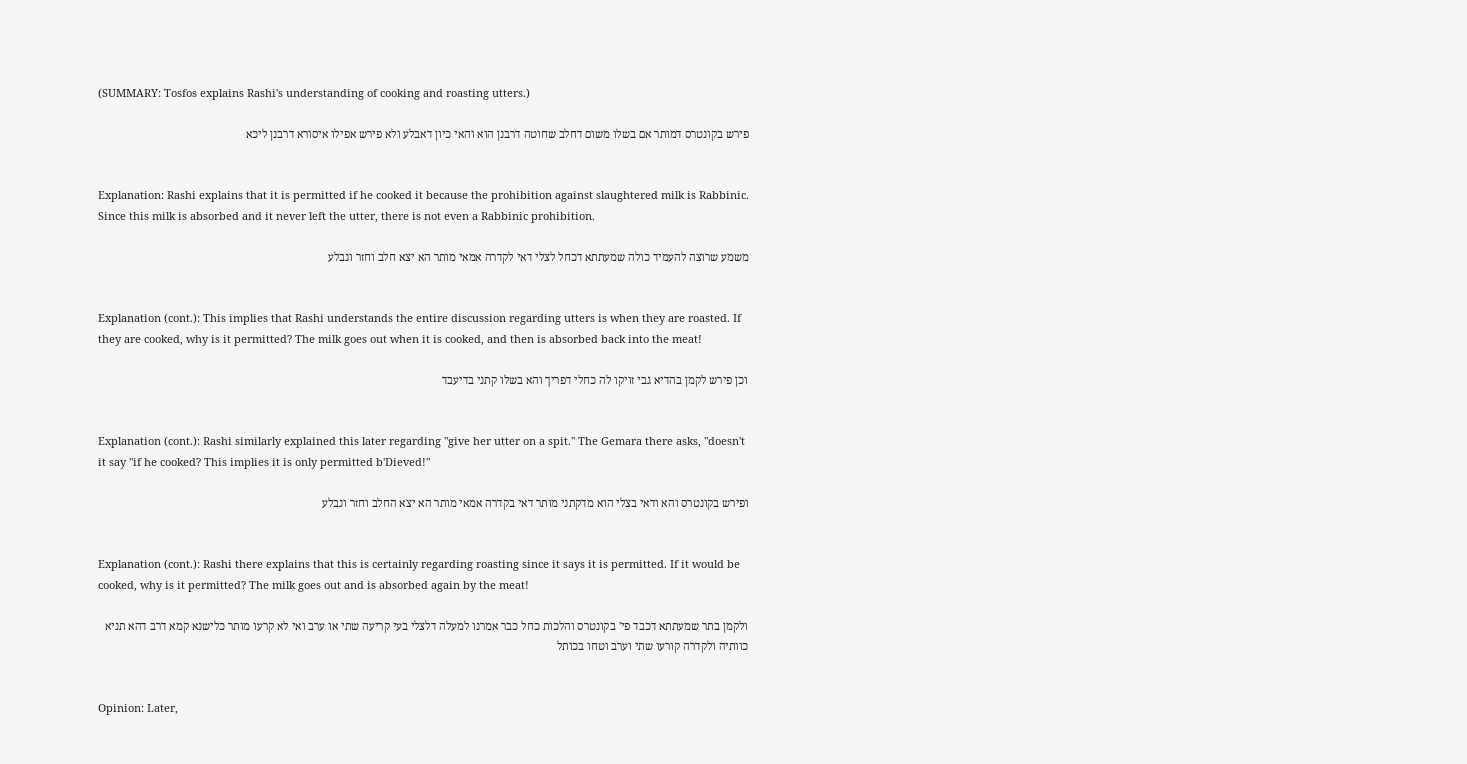(SUMMARY: Tosfos explains Rashi's understanding of cooking and roasting utters.)

פירש בקונטרס דמותר אם בשלו משום דחלב שחוטה דרבנן הוא והאי כיון דאבלע ולא פירש אפילו איסורא דרבנן ליכא


Explanation: Rashi explains that it is permitted if he cooked it because the prohibition against slaughtered milk is Rabbinic. Since this milk is absorbed and it never left the utter, there is not even a Rabbinic prohibition.

משמע שרוצה להעמיד כולה שמעתתא דכחל לצלי דאי לקדרה אמאי מותר הא יצא חלב וחזר ונבלע


Explanation (cont.): This implies that Rashi understands the entire discussion regarding utters is when they are roasted. If they are cooked, why is it permitted? The milk goes out when it is cooked, and then is absorbed back into the meat!

וכן פירש לקמן בהדיא גבי זויקו לה כחלי דפריך והא בשלו קתני בדיעבד


Explanation (cont.): Rashi similarly explained this later regarding "give her utter on a spit." The Gemara there asks, "doesn't it say "if he cooked? This implies it is only permitted b'Dieved!"

ופירש בקונטרס והא ודאי בצלי הוא מדקתני מותר דאי בקדרה אמאי מותר הא יצא החלב וחזר ונבלע


Explanation (cont.): Rashi there explains that this is certainly regarding roasting since it says it is permitted. If it would be cooked, why is it permitted? The milk goes out and is absorbed again by the meat!

ולקמן בתר שמעתתא דכבד פי' בקונטרס והלכות כחל כבר אמרנו למעלה דלצלי בעי קריעה שתי או ערב ואי לא קרעו מותר כלישנא קמא דרב דהא תניא כוותיה ולקדרה קורעו שתי וערב וטחו בכותל


Opinion: Later,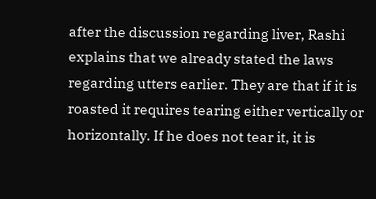after the discussion regarding liver, Rashi explains that we already stated the laws regarding utters earlier. They are that if it is roasted it requires tearing either vertically or horizontally. If he does not tear it, it is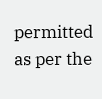permitted as per the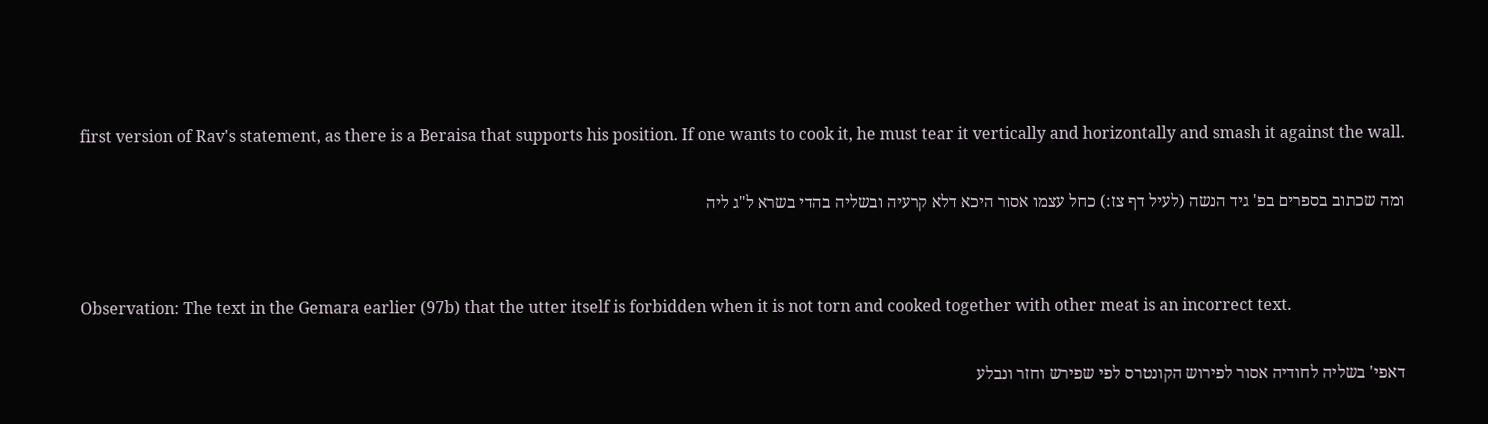first version of Rav's statement, as there is a Beraisa that supports his position. If one wants to cook it, he must tear it vertically and horizontally and smash it against the wall.

ומה שכתוב בספרים בפ' גיד הנשה (לעיל דף צז:) כחל עצמו אסור היכא דלא קרעיה ובשליה בהדי בשרא ל"ג ליה


Observation: The text in the Gemara earlier (97b) that the utter itself is forbidden when it is not torn and cooked together with other meat is an incorrect text.

דאפי' בשליה לחודיה אסור לפירוש הקונטרס לפי שפירש וחזר ונבלע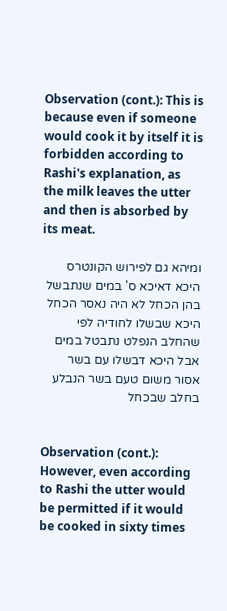Observation (cont.): This is because even if someone would cook it by itself it is forbidden according to Rashi's explanation, as the milk leaves the utter and then is absorbed by its meat.

ומיהא גם לפירוש הקונטרס היכא דאיכא ס' במים שנתבשל בהן הכחל לא היה נאסר הכחל היכא שבשלו לחודיה לפי שהחלב הנפלט נתבטל במים אבל היכא דבשלו עם בשר אסור משום טעם בשר הנבלע בחלב שבכחל


Observation (cont.): However, even according to Rashi the utter would be permitted if it would be cooked in sixty times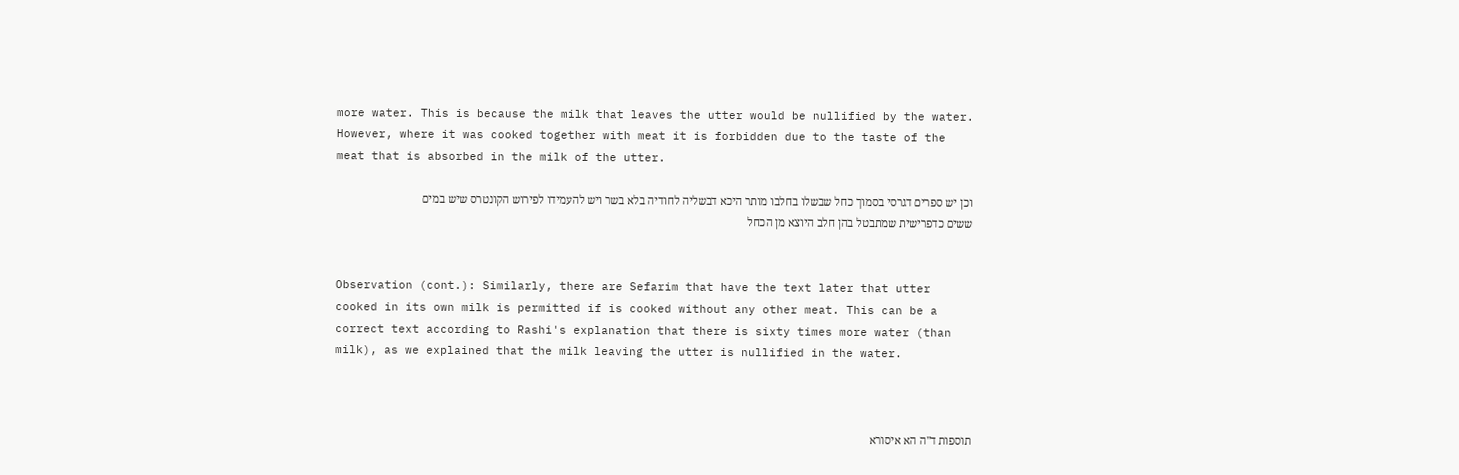more water. This is because the milk that leaves the utter would be nullified by the water. However, where it was cooked together with meat it is forbidden due to the taste of the meat that is absorbed in the milk of the utter.

וכן יש ספרים דגרסי בסמוך כחל שבשלו בחלבו מותר היכא דבשליה לחודיה בלא בשר ויש להעמידו לפירוש הקונטרס שיש במים ששים כדפרישית שמתבטל בהן חלב היוצא מן הכחל


Observation (cont.): Similarly, there are Sefarim that have the text later that utter cooked in its own milk is permitted if is cooked without any other meat. This can be a correct text according to Rashi's explanation that there is sixty times more water (than milk), as we explained that the milk leaving the utter is nullified in the water.



תוספות ד"ה הא איסורא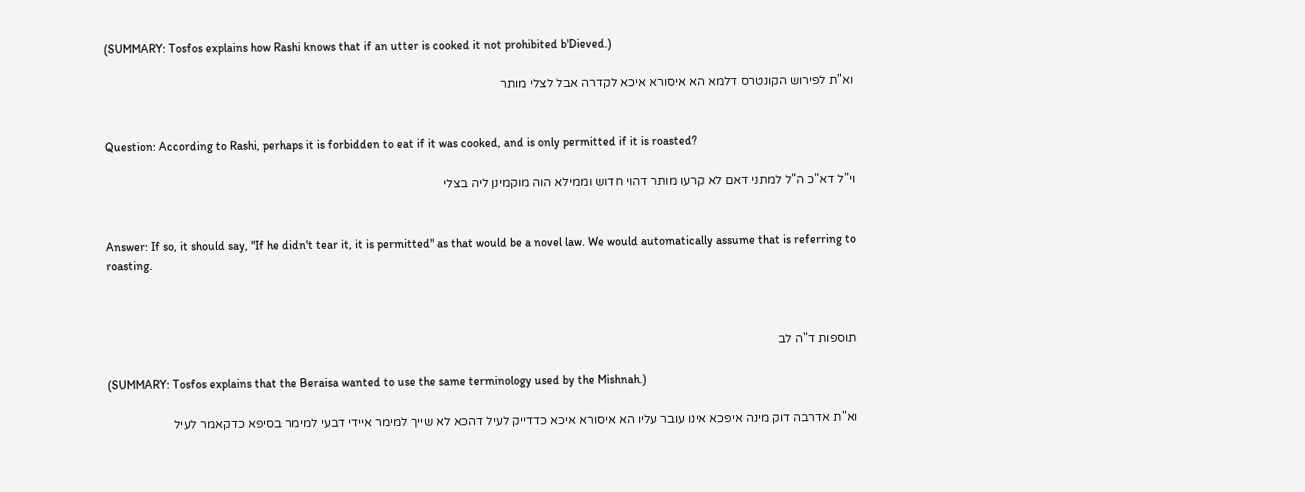(SUMMARY: Tosfos explains how Rashi knows that if an utter is cooked it not prohibited b'Dieved.)

וא"ת לפירוש הקונטרס דלמא הא איסורא איכא לקדרה אבל לצלי מותר


Question: According to Rashi, perhaps it is forbidden to eat if it was cooked, and is only permitted if it is roasted?

וי"ל דא"כ ה"ל למתני דאם לא קרעו מותר דהוי חדוש וממילא הוה מוקמינן ליה בצלי


Answer: If so, it should say, "If he didn't tear it, it is permitted" as that would be a novel law. We would automatically assume that is referring to roasting.



תוספות ד"ה לב

(SUMMARY: Tosfos explains that the Beraisa wanted to use the same terminology used by the Mishnah.)

וא"ת אדרבה דוק מינה איפכא אינו עובר עליו הא איסורא איכא כדדייק לעיל דהכא לא שייך למימר איידי דבעי למימר בסיפא כדקאמר לעיל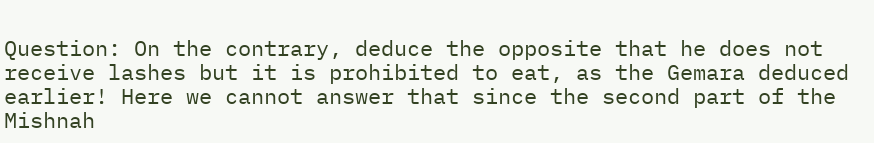Question: On the contrary, deduce the opposite that he does not receive lashes but it is prohibited to eat, as the Gemara deduced earlier! Here we cannot answer that since the second part of the Mishnah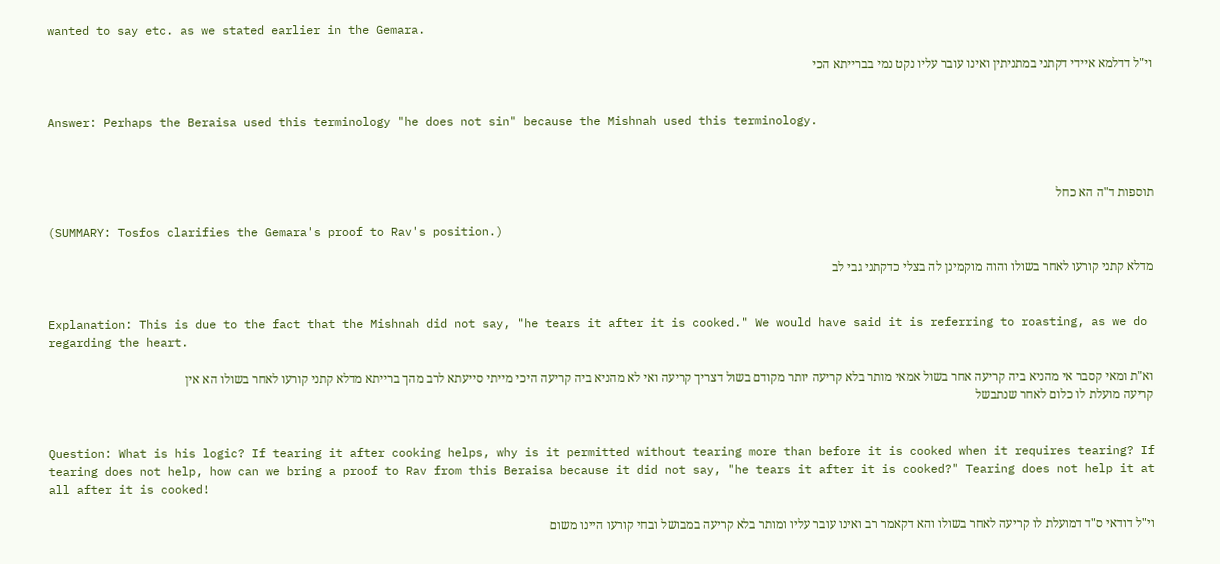wanted to say etc. as we stated earlier in the Gemara.

וי"ל דדלמא איידי דקתני במתניתין ואינו עובר עליו נקט נמי בברייתא הכי


Answer: Perhaps the Beraisa used this terminology "he does not sin" because the Mishnah used this terminology.



תוספות ד"ה הא כחל

(SUMMARY: Tosfos clarifies the Gemara's proof to Rav's position.)

מדלא קתני קורעו לאחר בשולו והוה מוקמינן לה בצלי כדקתני גבי לב


Explanation: This is due to the fact that the Mishnah did not say, "he tears it after it is cooked." We would have said it is referring to roasting, as we do regarding the heart.

וא"ת ומאי קסבר אי מהניא ביה קריעה אחר בשול אמאי מותר בלא קריעה יותר מקודם בשול דצריך קריעה ואי לא מהניא ביה קריעה היכי מייתי סייעתא לרב מהך ברייתא מדלא קתני קורעו לאחר בשולו הא אין קריעה מועלת לו כלום לאחר שנתבשל


Question: What is his logic? If tearing it after cooking helps, why is it permitted without tearing more than before it is cooked when it requires tearing? If tearing does not help, how can we bring a proof to Rav from this Beraisa because it did not say, "he tears it after it is cooked?" Tearing does not help it at all after it is cooked!

וי"ל דודאי ס"ד דמועלת לו קריעה לאחר בשולו והא דקאמר רב ואינו עובר עליו ומותר בלא קריעה במבושל ובחי קורעו היינו משום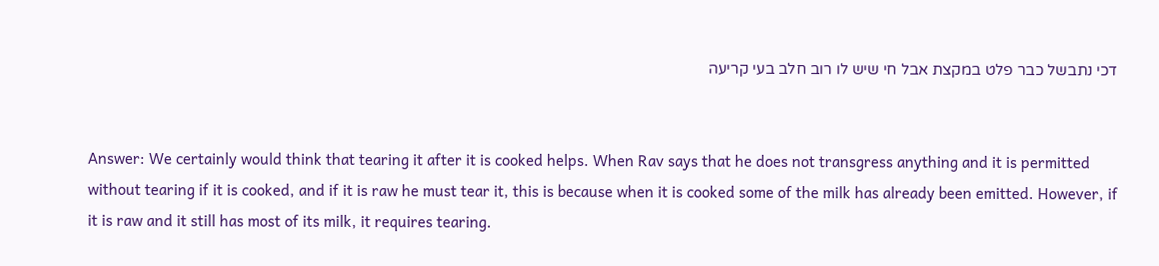דכי נתבשל כבר פלט במקצת אבל חי שיש לו רוב חלב בעי קריעה


Answer: We certainly would think that tearing it after it is cooked helps. When Rav says that he does not transgress anything and it is permitted without tearing if it is cooked, and if it is raw he must tear it, this is because when it is cooked some of the milk has already been emitted. However, if it is raw and it still has most of its milk, it requires tearing.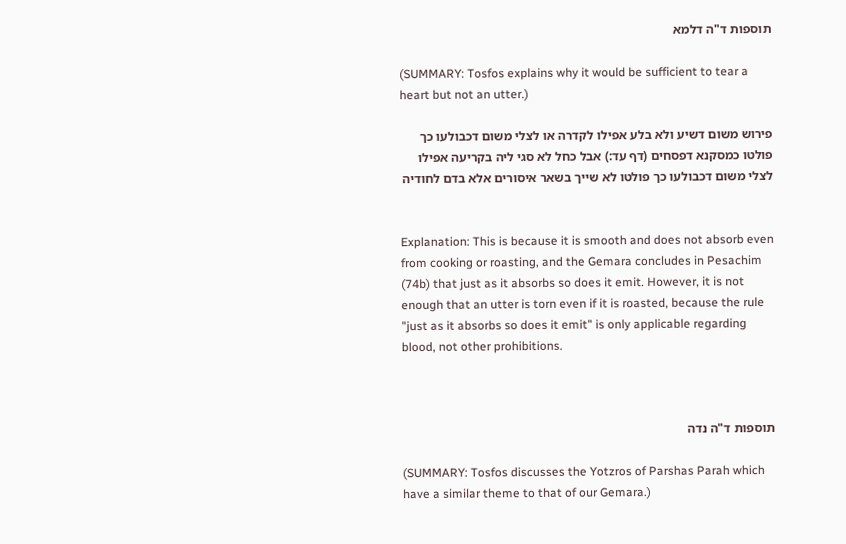תוספות ד"ה דלמא

(SUMMARY: Tosfos explains why it would be sufficient to tear a heart but not an utter.)

פירוש משום דשיע ולא בלע אפילו לקדרה או לצלי משום דכבולעו כך פולטו כמסקנא דפסחים (דף עד:) אבל כחל לא סגי ליה בקריעה אפילו לצלי משום דכבולעו כך פולטו לא שייך בשאר איסורים אלא בדם לחודיה


Explanation: This is because it is smooth and does not absorb even from cooking or roasting, and the Gemara concludes in Pesachim (74b) that just as it absorbs so does it emit. However, it is not enough that an utter is torn even if it is roasted, because the rule "just as it absorbs so does it emit" is only applicable regarding blood, not other prohibitions.



תוספות ד"ה נדה

(SUMMARY: Tosfos discusses the Yotzros of Parshas Parah which have a similar theme to that of our Gemara.)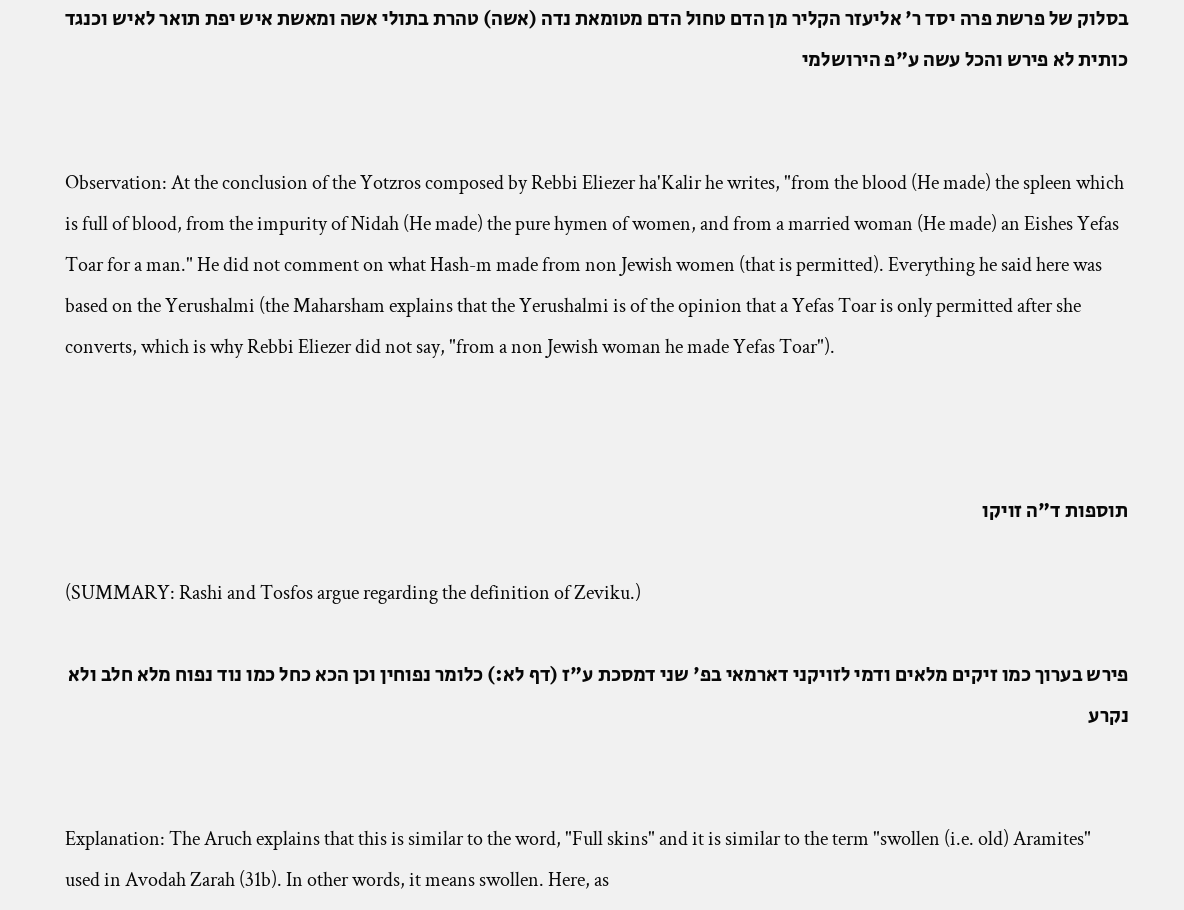בסלוק של פרשת פרה יסד ר' אליעזר הקליר מן הדם טחול הדם מטומאת נדה (אשה) טהרת בתולי אשה ומאשת איש יפת תואר לאיש וכנגד כותית לא פירש והכל עשה ע"פ הירושלמי


Observation: At the conclusion of the Yotzros composed by Rebbi Eliezer ha'Kalir he writes, "from the blood (He made) the spleen which is full of blood, from the impurity of Nidah (He made) the pure hymen of women, and from a married woman (He made) an Eishes Yefas Toar for a man." He did not comment on what Hash-m made from non Jewish women (that is permitted). Everything he said here was based on the Yerushalmi (the Maharsham explains that the Yerushalmi is of the opinion that a Yefas Toar is only permitted after she converts, which is why Rebbi Eliezer did not say, "from a non Jewish woman he made Yefas Toar").



תוספות ד"ה זויקו

(SUMMARY: Rashi and Tosfos argue regarding the definition of Zeviku.)

פירש בערוך כמו זיקים מלאים ודמי לזויקני דארמאי בפ' שני דמסכת ע"ז (דף לא:) כלומר נפוחין וכן הכא כחל כמו נוד נפוח מלא חלב ולא נקרע


Explanation: The Aruch explains that this is similar to the word, "Full skins" and it is similar to the term "swollen (i.e. old) Aramites" used in Avodah Zarah (31b). In other words, it means swollen. Here, as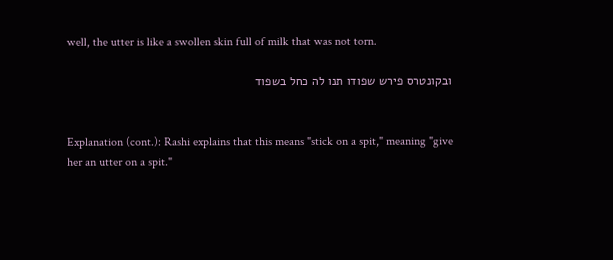well, the utter is like a swollen skin full of milk that was not torn.

ובקונטרס פירש שפודו תנו לה כחל בשפוד


Explanation (cont.): Rashi explains that this means "stick on a spit," meaning "give her an utter on a spit."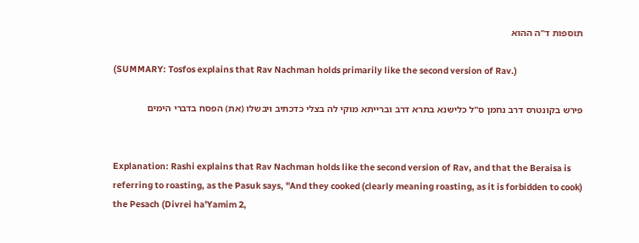תוספות ד"ה ההוא

(SUMMARY: Tosfos explains that Rav Nachman holds primarily like the second version of Rav.)

פירש בקונטרס דרב נחמן ס"ל כלישנא בתרא דרב וברייתא מוקי לה בצלי כדכתיב ויבשלו (את) הפסח בדברי הימים


Explanation: Rashi explains that Rav Nachman holds like the second version of Rav, and that the Beraisa is referring to roasting, as the Pasuk says, "And they cooked (clearly meaning roasting, as it is forbidden to cook) the Pesach (Divrei ha'Yamim 2,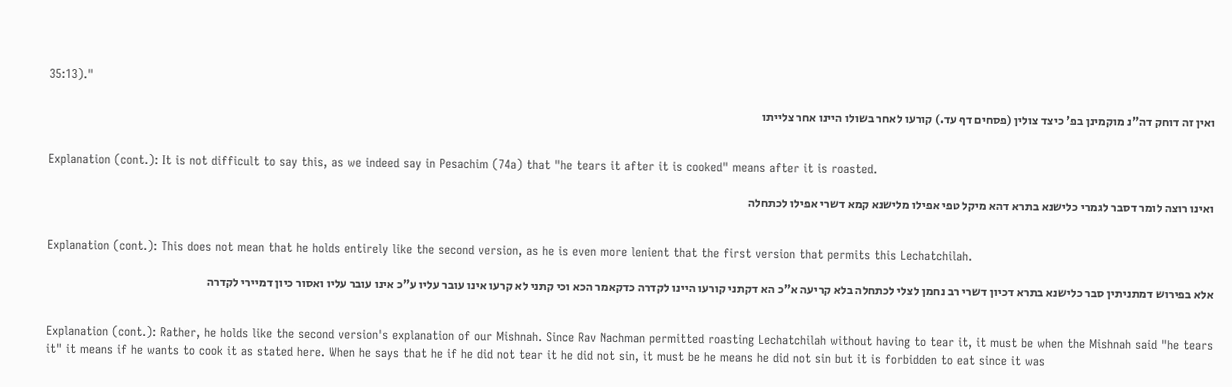35:13)."

ואין זה דוחק דה"נ מוקמינן בפ' כיצד צולין (פסחים דף עד.) קורעו לאחר בשולו היינו אחר צלייתו


Explanation (cont.): It is not difficult to say this, as we indeed say in Pesachim (74a) that "he tears it after it is cooked" means after it is roasted.

ואינו רוצה לומר דסבר לגמרי כלישנא בתרא דהא מיקל טפי אפילו מלישנא קמא דשרי אפילו לכתחלה


Explanation (cont.): This does not mean that he holds entirely like the second version, as he is even more lenient that the first version that permits this Lechatchilah.

אלא בפירוש דמתניתין סבר כלישנא בתרא דכיון דשרי רב נחמן לצלי לכתחלה בלא קריעה א"כ הא דקתני קורעו היינו לקדרה כדקאמר הכא וכי קתני לא קרעו אינו עובר עליו ע"כ אינו עובר עליו ואסור כיון דמיירי לקדרה


Explanation (cont.): Rather, he holds like the second version's explanation of our Mishnah. Since Rav Nachman permitted roasting Lechatchilah without having to tear it, it must be when the Mishnah said "he tears it" it means if he wants to cook it as stated here. When he says that he if he did not tear it he did not sin, it must be he means he did not sin but it is forbidden to eat since it was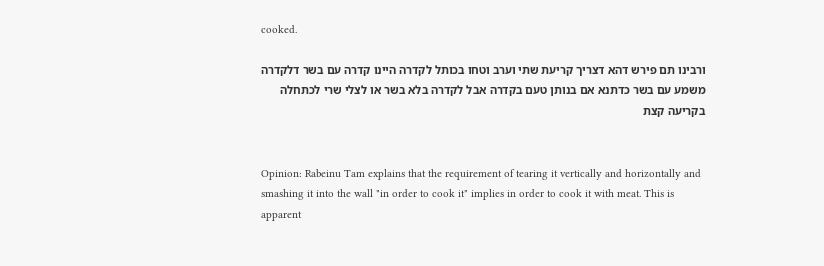cooked.

ורבינו תם פירש דהא דצריך קריעת שתי וערב וטחו בכותל לקדרה היינו קדרה עם בשר דלקדרה משמע עם בשר כדתנא אם בנותן טעם בקדרה אבל לקדרה בלא בשר או לצלי שרי לכתחלה בקריעה קצת


Opinion: Rabeinu Tam explains that the requirement of tearing it vertically and horizontally and smashing it into the wall "in order to cook it" implies in order to cook it with meat. This is apparent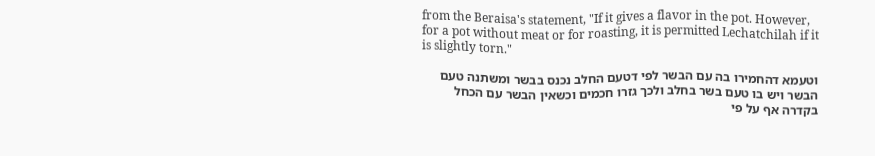from the Beraisa's statement, "If it gives a flavor in the pot. However, for a pot without meat or for roasting, it is permitted Lechatchilah if it is slightly torn."

וטעמא דהחמירו בה עם הבשר לפי דטעם החלב נכנס בבשר ומשתנה טעם הבשר ויש בו טעם בשר בחלב ולכך גזרו חכמים וכשאין הבשר עם הכחל בקדרה אף על פי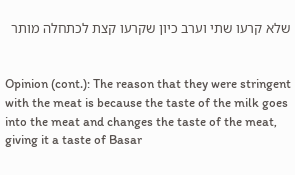שלא קרעו שתי וערב כיון שקרעו קצת לכתחלה מותר


Opinion (cont.): The reason that they were stringent with the meat is because the taste of the milk goes into the meat and changes the taste of the meat, giving it a taste of Basar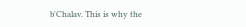b'Chalav. This is why the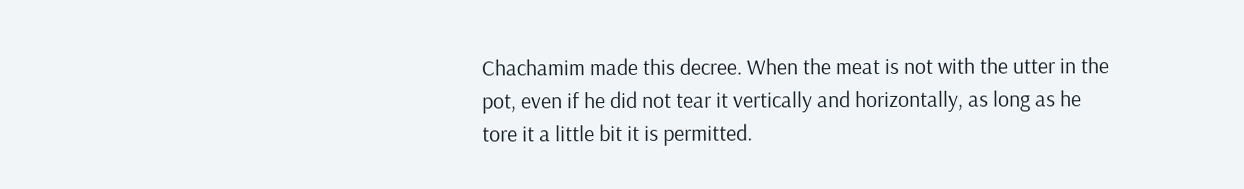Chachamim made this decree. When the meat is not with the utter in the pot, even if he did not tear it vertically and horizontally, as long as he tore it a little bit it is permitted.